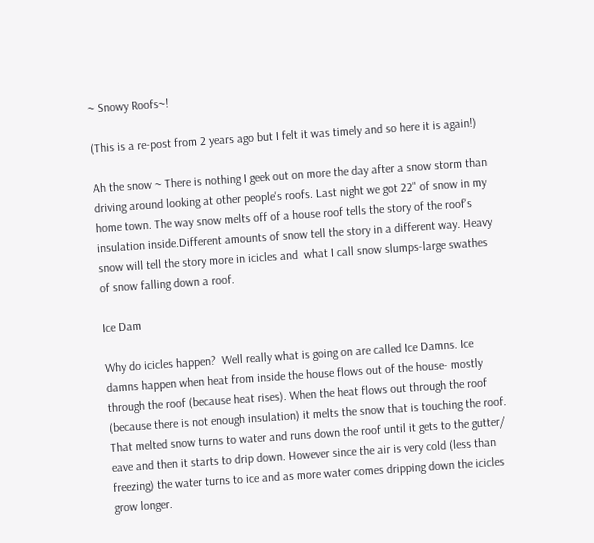~ Snowy Roofs~!

(This is a re-post from 2 years ago but I felt it was timely and so here it is again!)

Ah the snow ~ There is nothing I geek out on more the day after a snow storm than driving around looking at other people's roofs. Last night we got 22" of snow in my home town. The way snow melts off of a house roof tells the story of the roof's insulation inside.Different amounts of snow tell the story in a different way. Heavy snow will tell the story more in icicles and  what I call snow slumps-large swathes of snow falling down a roof.

Ice Dam

Why do icicles happen?  Well really what is going on are called Ice Damns. Ice damns happen when heat from inside the house flows out of the house- mostly through the roof (because heat rises). When the heat flows out through the roof (because there is not enough insulation) it melts the snow that is touching the roof. That melted snow turns to water and runs down the roof until it gets to the gutter/ eave and then it starts to drip down. However since the air is very cold (less than freezing) the water turns to ice and as more water comes dripping down the icicles grow longer.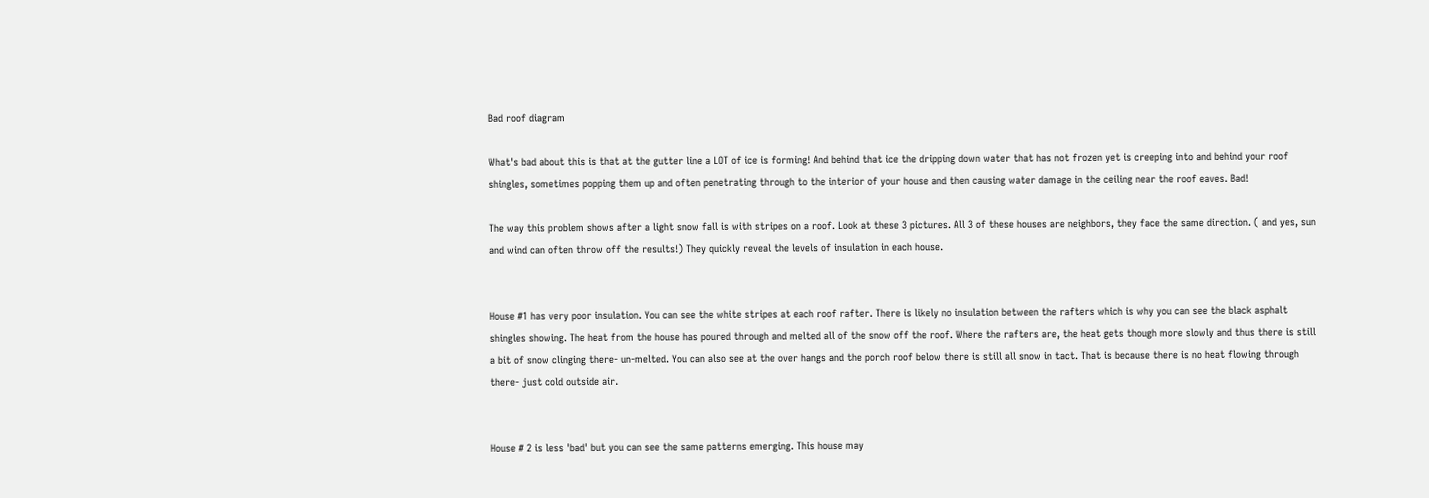Bad roof diagram

What's bad about this is that at the gutter line a LOT of ice is forming! And behind that ice the dripping down water that has not frozen yet is creeping into and behind your roof shingles, sometimes popping them up and often penetrating through to the interior of your house and then causing water damage in the ceiling near the roof eaves. Bad!

The way this problem shows after a light snow fall is with stripes on a roof. Look at these 3 pictures. All 3 of these houses are neighbors, they face the same direction. ( and yes, sun and wind can often throw off the results!) They quickly reveal the levels of insulation in each house.


House #1 has very poor insulation. You can see the white stripes at each roof rafter. There is likely no insulation between the rafters which is why you can see the black asphalt shingles showing. The heat from the house has poured through and melted all of the snow off the roof. Where the rafters are, the heat gets though more slowly and thus there is still a bit of snow clinging there- un-melted. You can also see at the over hangs and the porch roof below there is still all snow in tact. That is because there is no heat flowing through there- just cold outside air.


House # 2 is less 'bad' but you can see the same patterns emerging. This house may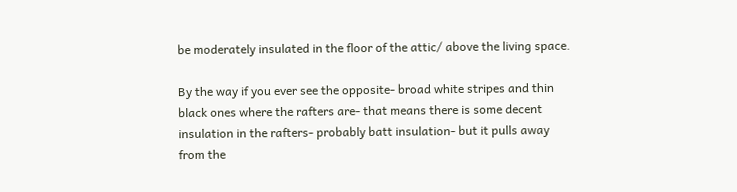be moderately insulated in the floor of the attic/ above the living space.

By the way if you ever see the opposite- broad white stripes and thin black ones where the rafters are- that means there is some decent insulation in the rafters- probably batt insulation- but it pulls away from the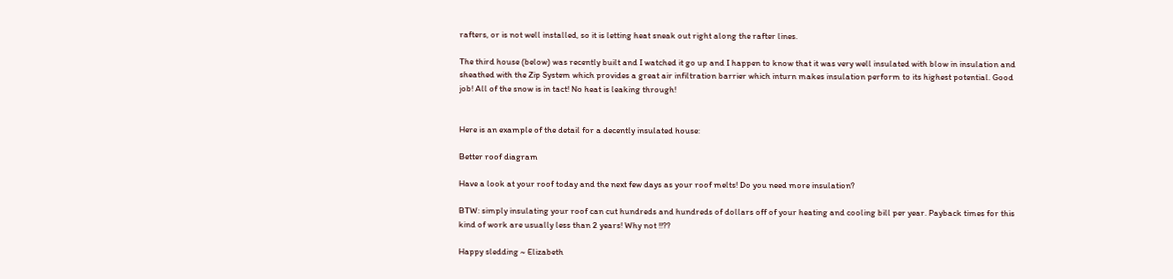rafters, or is not well installed, so it is letting heat sneak out right along the rafter lines.

The third house (below) was recently built and I watched it go up and I happen to know that it was very well insulated with blow in insulation and sheathed with the Zip System which provides a great air infiltration barrier which inturn makes insulation perform to its highest potential. Good job! All of the snow is in tact! No heat is leaking through!


Here is an example of the detail for a decently insulated house:

Better roof diagram

Have a look at your roof today and the next few days as your roof melts! Do you need more insulation?

BTW: simply insulating your roof can cut hundreds and hundreds of dollars off of your heating and cooling bill per year. Payback times for this kind of work are usually less than 2 years! Why not !!??

Happy sledding ~ Elizabeth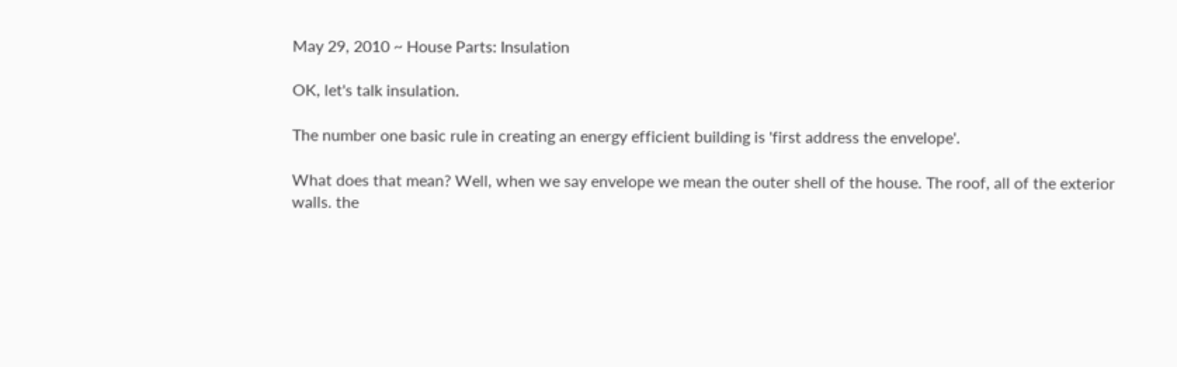May 29, 2010 ~ House Parts: Insulation

OK, let's talk insulation.

The number one basic rule in creating an energy efficient building is 'first address the envelope'.

What does that mean? Well, when we say envelope we mean the outer shell of the house. The roof, all of the exterior walls. the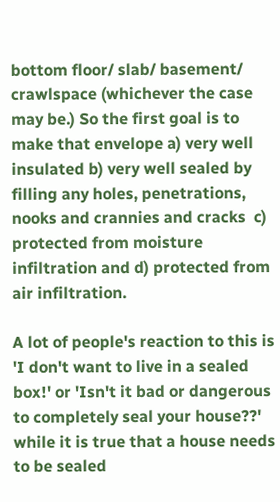bottom floor/ slab/ basement/ crawlspace (whichever the case may be.) So the first goal is to make that envelope a) very well insulated b) very well sealed by filling any holes, penetrations, nooks and crannies and cracks  c) protected from moisture infiltration and d) protected from air infiltration.

A lot of people's reaction to this is 'I don't want to live in a sealed box!' or 'Isn't it bad or dangerous to completely seal your house??' while it is true that a house needs to be sealed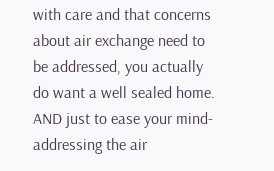with care and that concerns about air exchange need to be addressed, you actually do want a well sealed home. AND just to ease your mind- addressing the air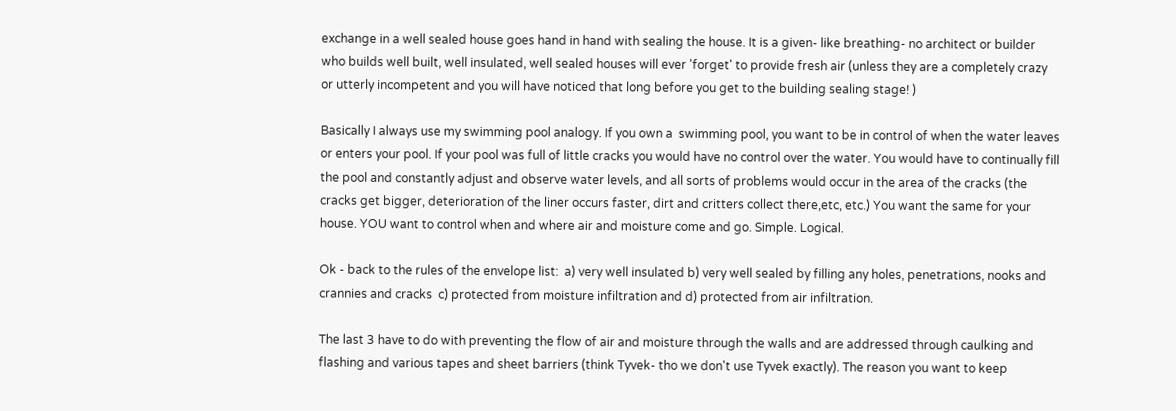exchange in a well sealed house goes hand in hand with sealing the house. It is a given- like breathing- no architect or builder who builds well built, well insulated, well sealed houses will ever 'forget' to provide fresh air (unless they are a completely crazy or utterly incompetent and you will have noticed that long before you get to the building sealing stage! )

Basically I always use my swimming pool analogy. If you own a  swimming pool, you want to be in control of when the water leaves or enters your pool. If your pool was full of little cracks you would have no control over the water. You would have to continually fill the pool and constantly adjust and observe water levels, and all sorts of problems would occur in the area of the cracks (the cracks get bigger, deterioration of the liner occurs faster, dirt and critters collect there,etc, etc.) You want the same for your house. YOU want to control when and where air and moisture come and go. Simple. Logical.

Ok - back to the rules of the envelope list:  a) very well insulated b) very well sealed by filling any holes, penetrations, nooks and crannies and cracks  c) protected from moisture infiltration and d) protected from air infiltration.

The last 3 have to do with preventing the flow of air and moisture through the walls and are addressed through caulking and flashing and various tapes and sheet barriers (think Tyvek- tho we don't use Tyvek exactly). The reason you want to keep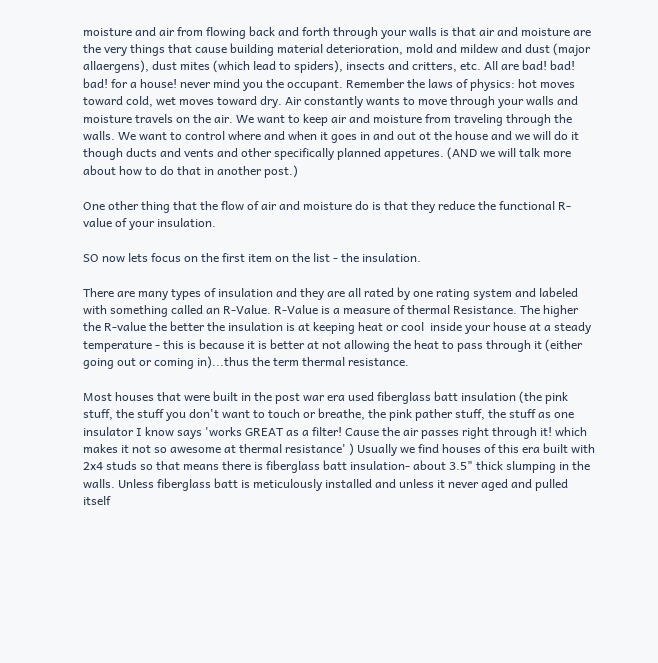moisture and air from flowing back and forth through your walls is that air and moisture are the very things that cause building material deterioration, mold and mildew and dust (major allaergens), dust mites (which lead to spiders), insects and critters, etc. All are bad! bad! bad! for a house! never mind you the occupant. Remember the laws of physics: hot moves toward cold, wet moves toward dry. Air constantly wants to move through your walls and moisture travels on the air. We want to keep air and moisture from traveling through the walls. We want to control where and when it goes in and out ot the house and we will do it though ducts and vents and other specifically planned appetures. (AND we will talk more about how to do that in another post.)

One other thing that the flow of air and moisture do is that they reduce the functional R-value of your insulation.

SO now lets focus on the first item on the list - the insulation.

There are many types of insulation and they are all rated by one rating system and labeled with something called an R-Value. R-Value is a measure of thermal Resistance. The higher the R-value the better the insulation is at keeping heat or cool  inside your house at a steady temperature - this is because it is better at not allowing the heat to pass through it (either going out or coming in)...thus the term thermal resistance.

Most houses that were built in the post war era used fiberglass batt insulation (the pink stuff, the stuff you don't want to touch or breathe, the pink pather stuff, the stuff as one insulator I know says 'works GREAT as a filter! Cause the air passes right through it! which makes it not so awesome at thermal resistance' ) Usually we find houses of this era built with 2x4 studs so that means there is fiberglass batt insulation- about 3.5" thick slumping in the walls. Unless fiberglass batt is meticulously installed and unless it never aged and pulled itself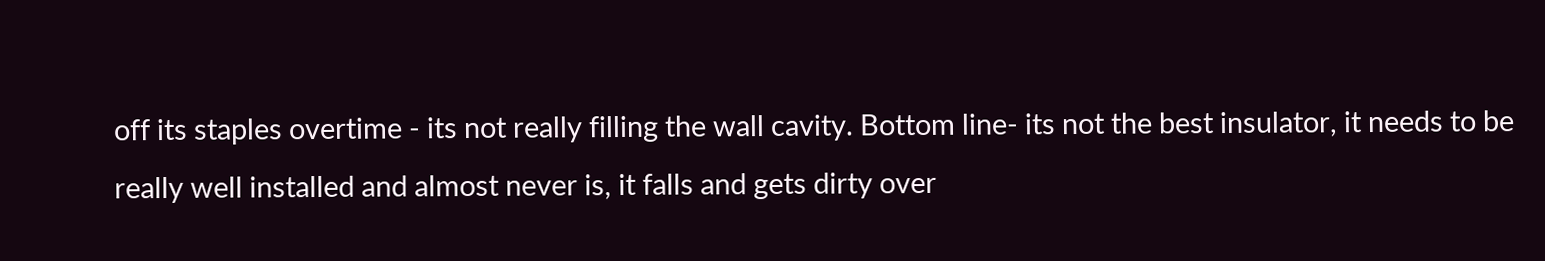off its staples overtime - its not really filling the wall cavity. Bottom line- its not the best insulator, it needs to be really well installed and almost never is, it falls and gets dirty over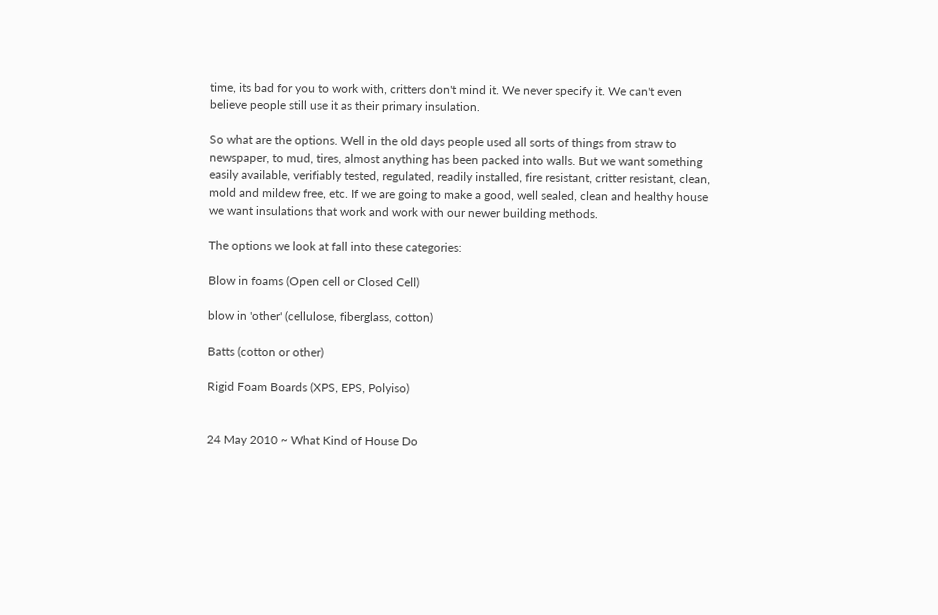time, its bad for you to work with, critters don't mind it. We never specify it. We can't even believe people still use it as their primary insulation.

So what are the options. Well in the old days people used all sorts of things from straw to newspaper, to mud, tires, almost anything has been packed into walls. But we want something easily available, verifiably tested, regulated, readily installed, fire resistant, critter resistant, clean, mold and mildew free, etc. If we are going to make a good, well sealed, clean and healthy house we want insulations that work and work with our newer building methods.

The options we look at fall into these categories:

Blow in foams (Open cell or Closed Cell)

blow in 'other' (cellulose, fiberglass, cotton)

Batts (cotton or other)

Rigid Foam Boards (XPS, EPS, Polyiso)


24 May 2010 ~ What Kind of House Do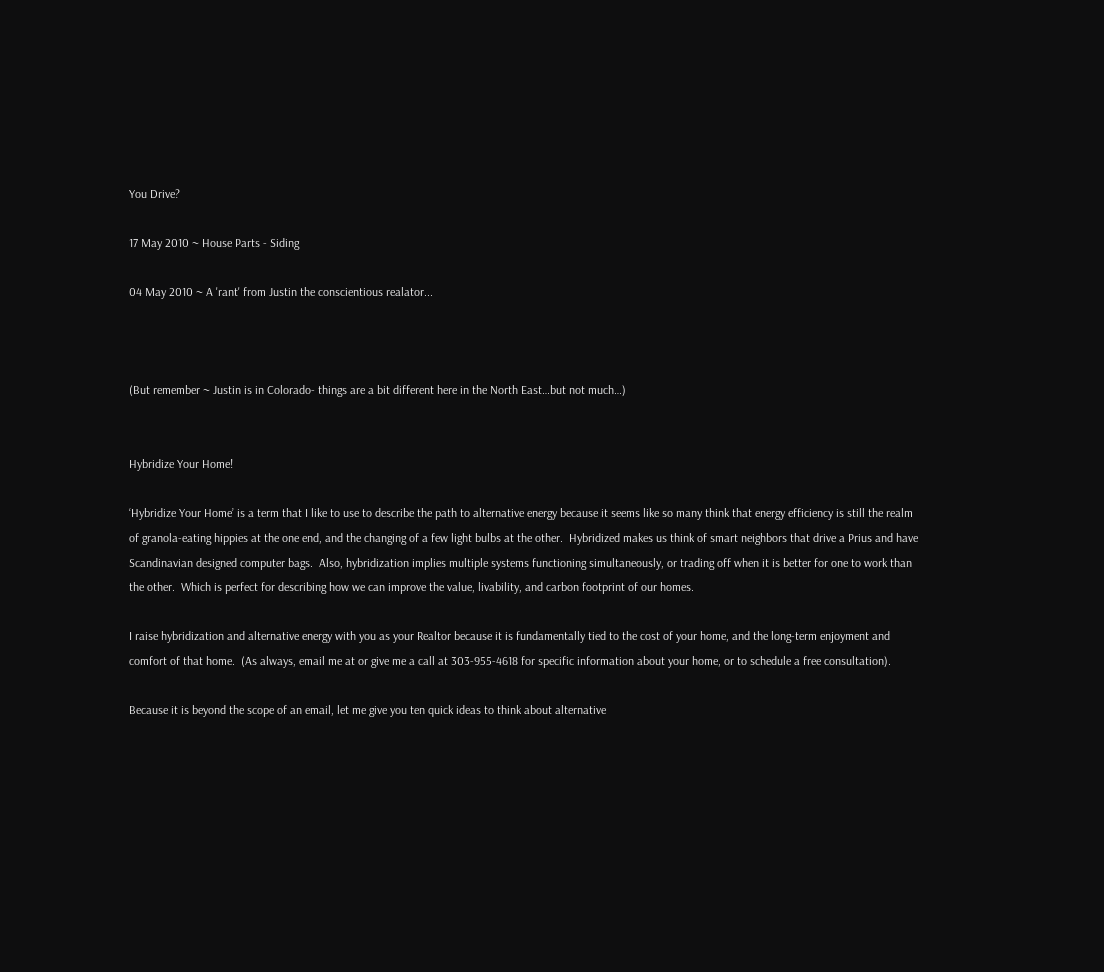You Drive?

17 May 2010 ~ House Parts - Siding

04 May 2010 ~ A 'rant' from Justin the conscientious realator...



(But remember ~ Justin is in Colorado- things are a bit different here in the North East…but not much…)


Hybridize Your Home!

‘Hybridize Your Home’ is a term that I like to use to describe the path to alternative energy because it seems like so many think that energy efficiency is still the realm of granola-eating hippies at the one end, and the changing of a few light bulbs at the other.  Hybridized makes us think of smart neighbors that drive a Prius and have Scandinavian designed computer bags.  Also, hybridization implies multiple systems functioning simultaneously, or trading off when it is better for one to work than the other.  Which is perfect for describing how we can improve the value, livability, and carbon footprint of our homes.

I raise hybridization and alternative energy with you as your Realtor because it is fundamentally tied to the cost of your home, and the long-term enjoyment and comfort of that home.  (As always, email me at or give me a call at 303-955-4618 for specific information about your home, or to schedule a free consultation).

Because it is beyond the scope of an email, let me give you ten quick ideas to think about alternative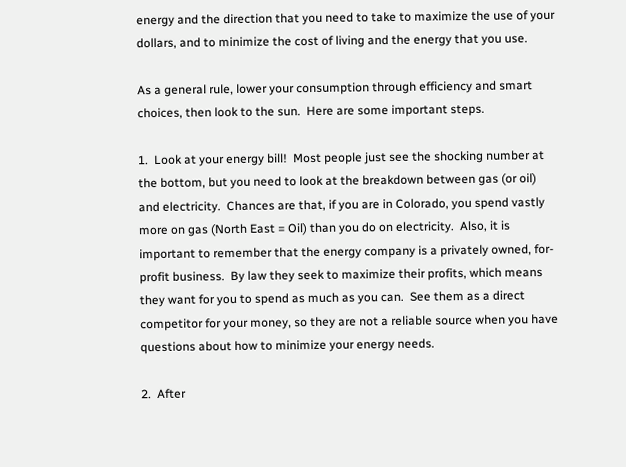energy and the direction that you need to take to maximize the use of your dollars, and to minimize the cost of living and the energy that you use.

As a general rule, lower your consumption through efficiency and smart choices, then look to the sun.  Here are some important steps.

1.  Look at your energy bill!  Most people just see the shocking number at the bottom, but you need to look at the breakdown between gas (or oil) and electricity.  Chances are that, if you are in Colorado, you spend vastly more on gas (North East = Oil) than you do on electricity.  Also, it is important to remember that the energy company is a privately owned, for-profit business.  By law they seek to maximize their profits, which means they want for you to spend as much as you can.  See them as a direct competitor for your money, so they are not a reliable source when you have questions about how to minimize your energy needs.

2.  After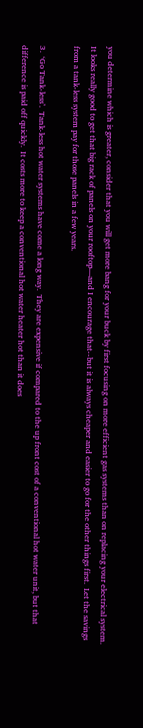you determine which is greater, consider that you will get more bang for your buck by first focusing on more efficient gas systems than on replacing your electrical system.  It looks really good to get that big rack of panels on your rooftop—and I encourage that--but it is always cheaper and easier to go for the other things first.  Let the savings from a tank-less system pay for those panels in a few years.

3.  ‘Go Tank-less’.  Tank-less hot water systems have come a long way.  They are expensive if compared to the up front cost of a conventional hot water unit, but that difference is paid off quickly.  It costs more to keep a conventional hot water heater hot than it does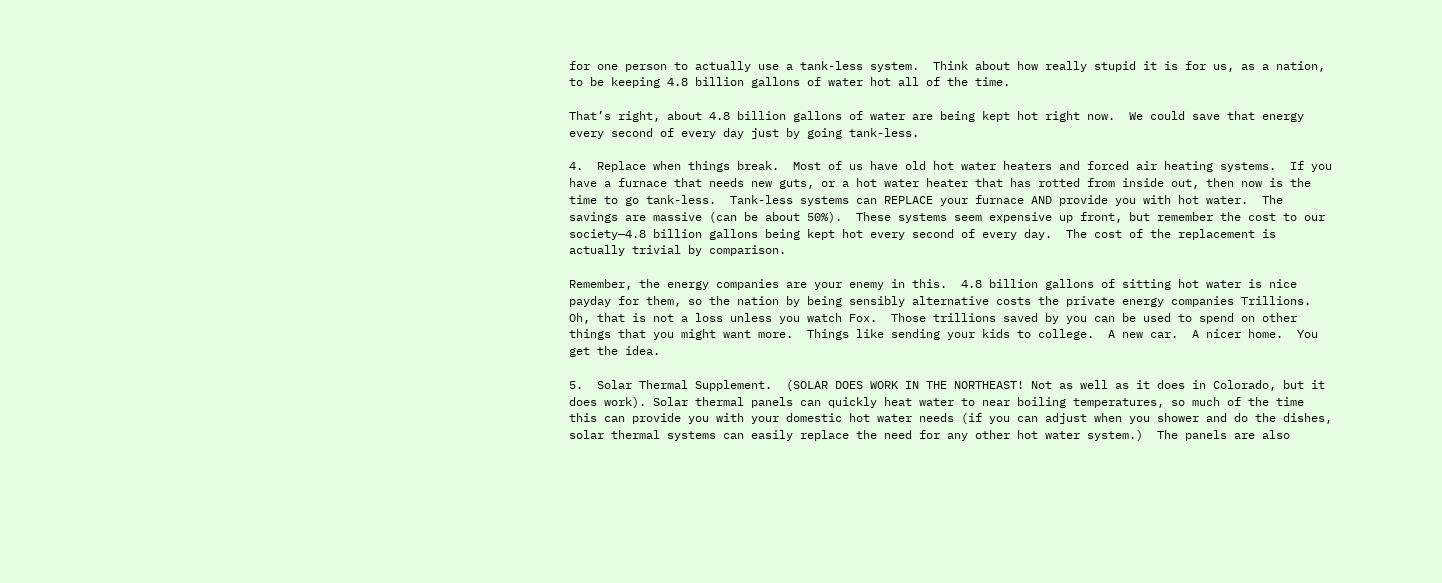for one person to actually use a tank-less system.  Think about how really stupid it is for us, as a nation, to be keeping 4.8 billion gallons of water hot all of the time.

That’s right, about 4.8 billion gallons of water are being kept hot right now.  We could save that energy every second of every day just by going tank-less.

4.  Replace when things break.  Most of us have old hot water heaters and forced air heating systems.  If you have a furnace that needs new guts, or a hot water heater that has rotted from inside out, then now is the time to go tank-less.  Tank-less systems can REPLACE your furnace AND provide you with hot water.  The savings are massive (can be about 50%).  These systems seem expensive up front, but remember the cost to our society—4.8 billion gallons being kept hot every second of every day.  The cost of the replacement is actually trivial by comparison.

Remember, the energy companies are your enemy in this.  4.8 billion gallons of sitting hot water is nice payday for them, so the nation by being sensibly alternative costs the private energy companies Trillions.  Oh, that is not a loss unless you watch Fox.  Those trillions saved by you can be used to spend on other things that you might want more.  Things like sending your kids to college.  A new car.  A nicer home.  You get the idea.

5.  Solar Thermal Supplement.  (SOLAR DOES WORK IN THE NORTHEAST! Not as well as it does in Colorado, but it does work). Solar thermal panels can quickly heat water to near boiling temperatures, so much of the time this can provide you with your domestic hot water needs (if you can adjust when you shower and do the dishes, solar thermal systems can easily replace the need for any other hot water system.)  The panels are also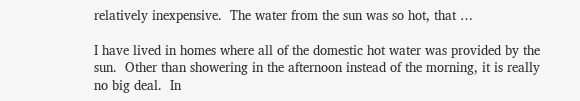relatively inexpensive.  The water from the sun was so hot, that …

I have lived in homes where all of the domestic hot water was provided by the sun.  Other than showering in the afternoon instead of the morning, it is really no big deal.  In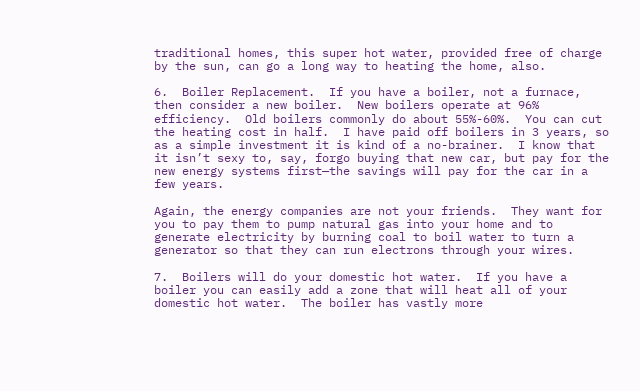traditional homes, this super hot water, provided free of charge by the sun, can go a long way to heating the home, also.

6.  Boiler Replacement.  If you have a boiler, not a furnace, then consider a new boiler.  New boilers operate at 96% efficiency.  Old boilers commonly do about 55%-60%.  You can cut the heating cost in half.  I have paid off boilers in 3 years, so as a simple investment it is kind of a no-brainer.  I know that it isn’t sexy to, say, forgo buying that new car, but pay for the new energy systems first—the savings will pay for the car in a few years.

Again, the energy companies are not your friends.  They want for you to pay them to pump natural gas into your home and to generate electricity by burning coal to boil water to turn a generator so that they can run electrons through your wires.

7.  Boilers will do your domestic hot water.  If you have a boiler you can easily add a zone that will heat all of your domestic hot water.  The boiler has vastly more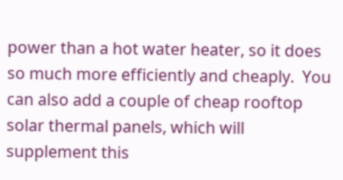power than a hot water heater, so it does so much more efficiently and cheaply.  You can also add a couple of cheap rooftop solar thermal panels, which will supplement this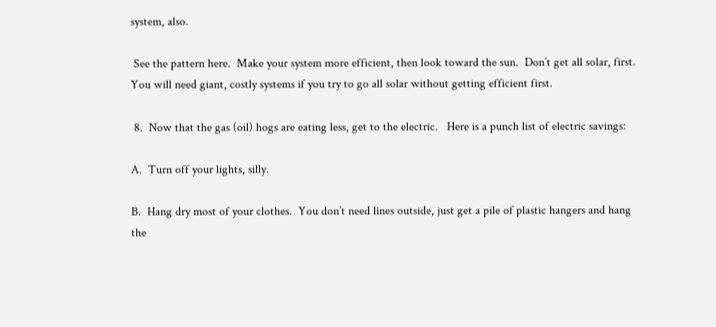system, also.

 See the pattern here.  Make your system more efficient, then look toward the sun.  Don’t get all solar, first.  You will need giant, costly systems if you try to go all solar without getting efficient first.

 8.  Now that the gas (oil) hogs are eating less, get to the electric.   Here is a punch list of electric savings:

A.  Turn off your lights, silly.

B.  Hang dry most of your clothes.  You don’t need lines outside, just get a pile of plastic hangers and hang the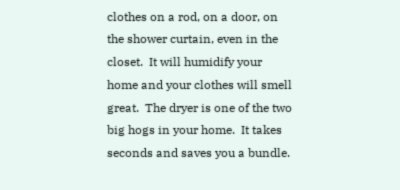clothes on a rod, on a door, on the shower curtain, even in the closet.  It will humidify your home and your clothes will smell great.  The dryer is one of the two big hogs in your home.  It takes seconds and saves you a bundle.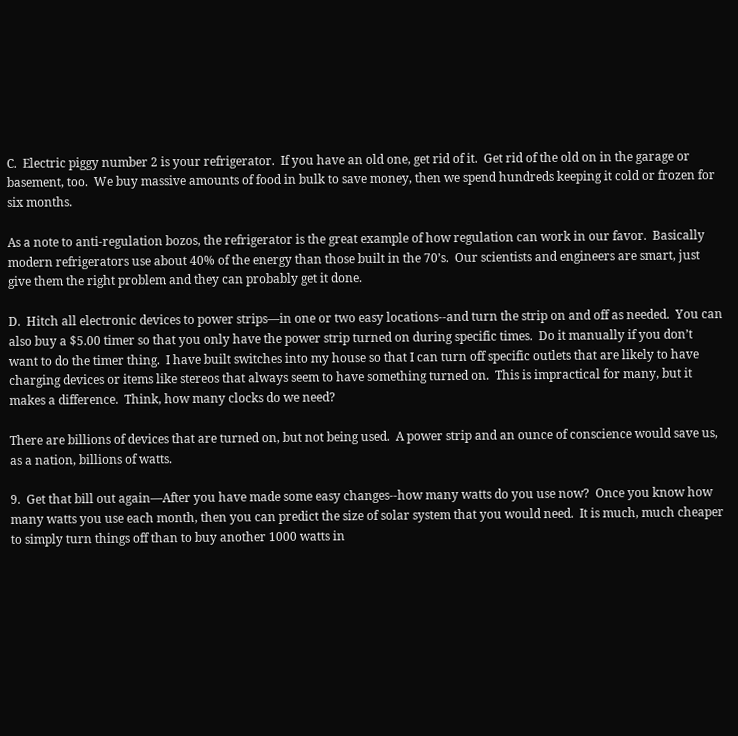C.  Electric piggy number 2 is your refrigerator.  If you have an old one, get rid of it.  Get rid of the old on in the garage or basement, too.  We buy massive amounts of food in bulk to save money, then we spend hundreds keeping it cold or frozen for six months.

As a note to anti-regulation bozos, the refrigerator is the great example of how regulation can work in our favor.  Basically modern refrigerators use about 40% of the energy than those built in the 70’s.  Our scientists and engineers are smart, just give them the right problem and they can probably get it done.

D.  Hitch all electronic devices to power strips—in one or two easy locations--and turn the strip on and off as needed.  You can also buy a $5.00 timer so that you only have the power strip turned on during specific times.  Do it manually if you don’t want to do the timer thing.  I have built switches into my house so that I can turn off specific outlets that are likely to have charging devices or items like stereos that always seem to have something turned on.  This is impractical for many, but it makes a difference.  Think, how many clocks do we need?

There are billions of devices that are turned on, but not being used.  A power strip and an ounce of conscience would save us, as a nation, billions of watts.

9.  Get that bill out again—After you have made some easy changes--how many watts do you use now?  Once you know how many watts you use each month, then you can predict the size of solar system that you would need.  It is much, much cheaper to simply turn things off than to buy another 1000 watts in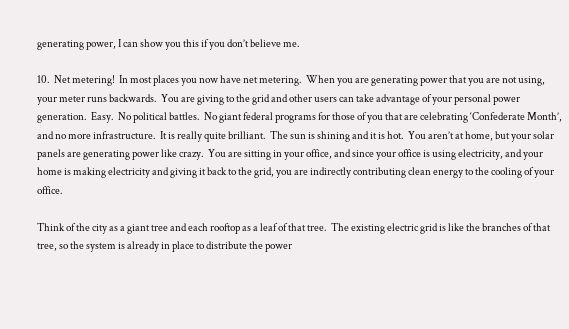generating power, I can show you this if you don’t believe me.

10.  Net metering!  In most places you now have net metering.  When you are generating power that you are not using, your meter runs backwards.  You are giving to the grid and other users can take advantage of your personal power generation.  Easy.  No political battles.  No giant federal programs for those of you that are celebrating ‘Confederate Month’, and no more infrastructure.  It is really quite brilliant.  The sun is shining and it is hot.  You aren’t at home, but your solar panels are generating power like crazy.  You are sitting in your office, and since your office is using electricity, and your home is making electricity and giving it back to the grid, you are indirectly contributing clean energy to the cooling of your office.

Think of the city as a giant tree and each rooftop as a leaf of that tree.  The existing electric grid is like the branches of that tree, so the system is already in place to distribute the power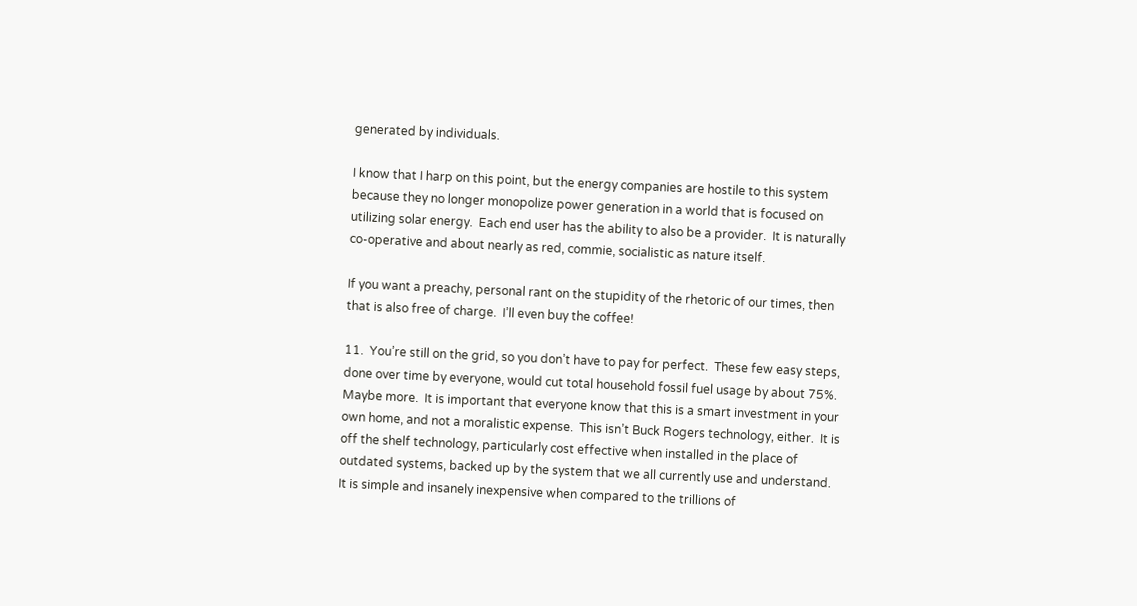generated by individuals.

I know that I harp on this point, but the energy companies are hostile to this system because they no longer monopolize power generation in a world that is focused on utilizing solar energy.  Each end user has the ability to also be a provider.  It is naturally co-operative and about nearly as red, commie, socialistic as nature itself.

If you want a preachy, personal rant on the stupidity of the rhetoric of our times, then that is also free of charge.  I’ll even buy the coffee!

11.  You’re still on the grid, so you don’t have to pay for perfect.  These few easy steps, done over time by everyone, would cut total household fossil fuel usage by about 75%.  Maybe more.  It is important that everyone know that this is a smart investment in your own home, and not a moralistic expense.  This isn’t Buck Rogers technology, either.  It is off the shelf technology, particularly cost effective when installed in the place of outdated systems, backed up by the system that we all currently use and understand.  It is simple and insanely inexpensive when compared to the trillions of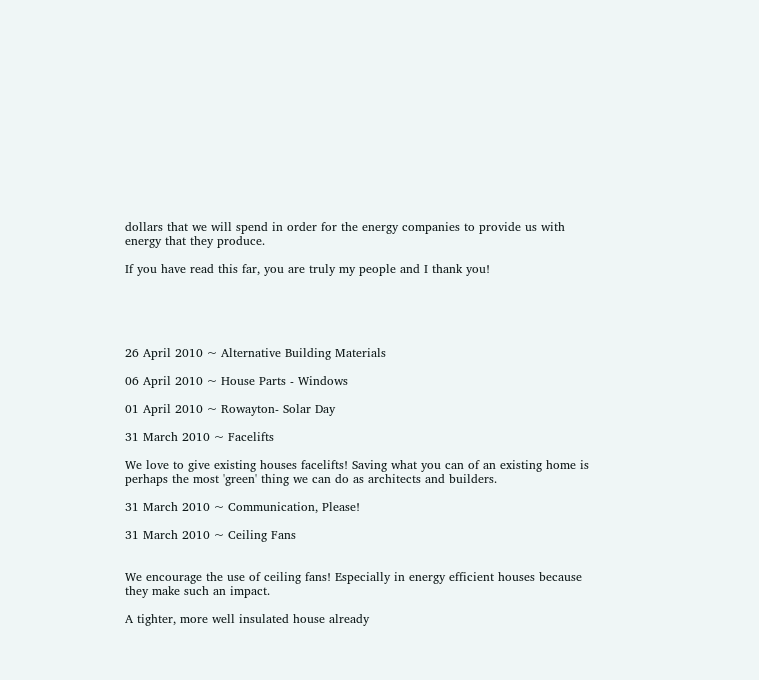dollars that we will spend in order for the energy companies to provide us with energy that they produce.

If you have read this far, you are truly my people and I thank you!





26 April 2010 ~ Alternative Building Materials

06 April 2010 ~ House Parts - Windows

01 April 2010 ~ Rowayton- Solar Day

31 March 2010 ~ Facelifts

We love to give existing houses facelifts! Saving what you can of an existing home is perhaps the most 'green' thing we can do as architects and builders.

31 March 2010 ~ Communication, Please!

31 March 2010 ~ Ceiling Fans


We encourage the use of ceiling fans! Especially in energy efficient houses because they make such an impact.

A tighter, more well insulated house already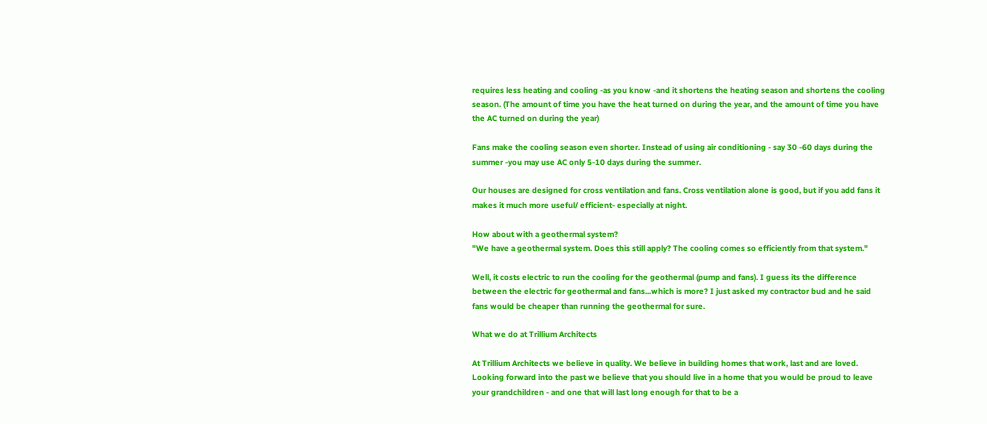requires less heating and cooling -as you know -and it shortens the heating season and shortens the cooling season. (The amount of time you have the heat turned on during the year, and the amount of time you have the AC turned on during the year)

Fans make the cooling season even shorter. Instead of using air conditioning - say 30 -60 days during the summer -you may use AC only 5-10 days during the summer.

Our houses are designed for cross ventilation and fans. Cross ventilation alone is good, but if you add fans it makes it much more useful/ efficient- especially at night.

How about with a geothermal system?
"We have a geothermal system. Does this still apply? The cooling comes so efficiently from that system."

Well, it costs electric to run the cooling for the geothermal (pump and fans). I guess its the difference between the electric for geothermal and fans...which is more? I just asked my contractor bud and he said fans would be cheaper than running the geothermal for sure.

What we do at Trillium Architects

At Trillium Architects we believe in quality. We believe in building homes that work, last and are loved. Looking forward into the past we believe that you should live in a home that you would be proud to leave your grandchildren - and one that will last long enough for that to be a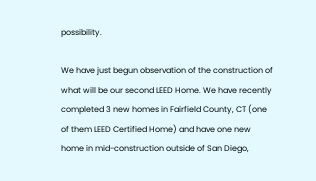possibility.

We have just begun observation of the construction of what will be our second LEED Home. We have recently completed 3 new homes in Fairfield County, CT (one of them LEED Certified Home) and have one new home in mid-construction outside of San Diego,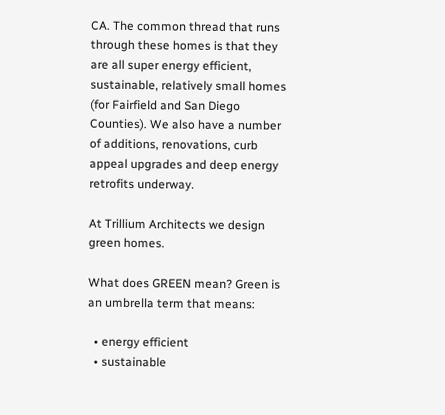CA. The common thread that runs through these homes is that they are all super energy efficient, sustainable, relatively small homes (for Fairfield and San Diego Counties). We also have a number of additions, renovations, curb appeal upgrades and deep energy retrofits underway.

At Trillium Architects we design green homes.

What does GREEN mean? Green is an umbrella term that means:

  • energy efficient
  • sustainable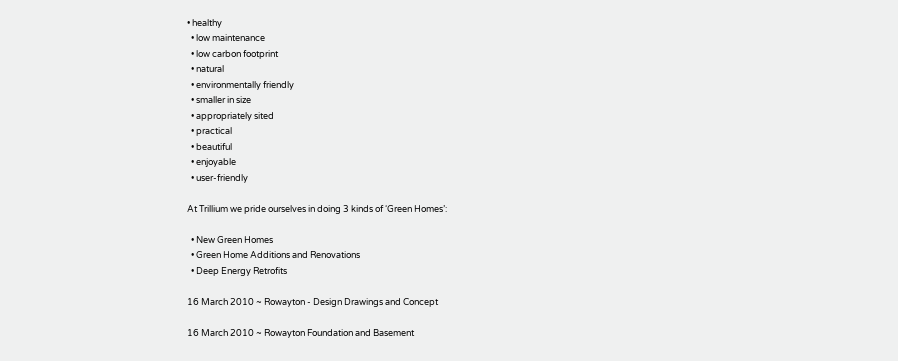• healthy
  • low maintenance
  • low carbon footprint
  • natural
  • environmentally friendly
  • smaller in size
  • appropriately sited
  • practical
  • beautiful
  • enjoyable
  • user-friendly

At Trillium we pride ourselves in doing 3 kinds of ‘Green Homes’:

  • New Green Homes
  • Green Home Additions and Renovations
  • Deep Energy Retrofits

16 March 2010 ~ Rowayton - Design Drawings and Concept

16 March 2010 ~ Rowayton Foundation and Basement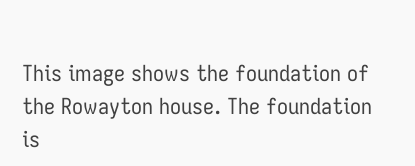This image shows the foundation of the Rowayton house. The foundation is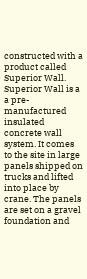constructed with a product called Superior Wall. Superior Wall is a a pre-manufactured insulated concrete wall system. It comes to the site in large panels shipped on trucks and lifted into place by crane. The panels are set on a gravel foundation and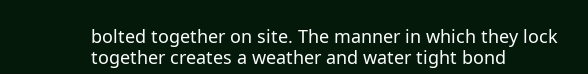bolted together on site. The manner in which they lock together creates a weather and water tight bond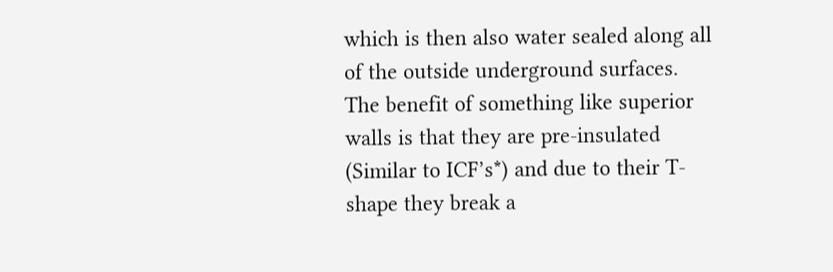which is then also water sealed along all of the outside underground surfaces. The benefit of something like superior walls is that they are pre-insulated (Similar to ICF’s*) and due to their T-shape they break a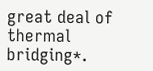great deal of thermal bridging*.